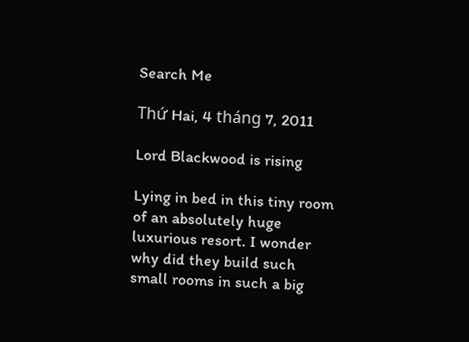Search Me

Thứ Hai, 4 tháng 7, 2011

Lord Blackwood is rising

Lying in bed in this tiny room of an absolutely huge luxurious resort. I wonder why did they build such small rooms in such a big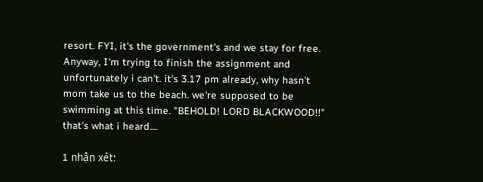resort. FYI, it's the government's and we stay for free. Anyway, I'm trying to finish the assignment and unfortunately i can't. it's 3.17 pm already, why hasn't mom take us to the beach. we're supposed to be swimming at this time. "BEHOLD! LORD BLACKWOOD!!" that's what i heard....

1 nhận xét: